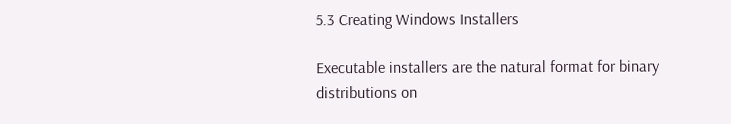5.3 Creating Windows Installers

Executable installers are the natural format for binary distributions on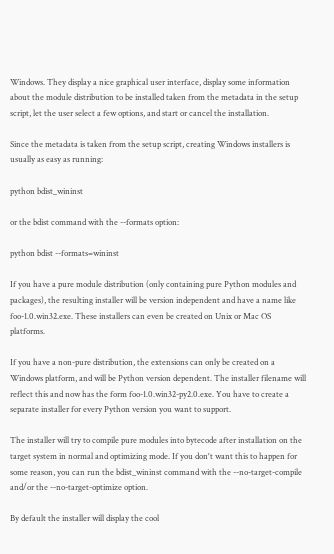Windows. They display a nice graphical user interface, display some information about the module distribution to be installed taken from the metadata in the setup script, let the user select a few options, and start or cancel the installation.

Since the metadata is taken from the setup script, creating Windows installers is usually as easy as running:

python bdist_wininst

or the bdist command with the --formats option:

python bdist --formats=wininst

If you have a pure module distribution (only containing pure Python modules and packages), the resulting installer will be version independent and have a name like foo-1.0.win32.exe. These installers can even be created on Unix or Mac OS platforms.

If you have a non-pure distribution, the extensions can only be created on a Windows platform, and will be Python version dependent. The installer filename will reflect this and now has the form foo-1.0.win32-py2.0.exe. You have to create a separate installer for every Python version you want to support.

The installer will try to compile pure modules into bytecode after installation on the target system in normal and optimizing mode. If you don't want this to happen for some reason, you can run the bdist_wininst command with the --no-target-compile and/or the --no-target-optimize option.

By default the installer will display the cool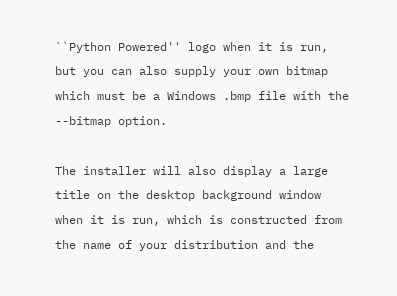``Python Powered'' logo when it is run, but you can also supply your own bitmap which must be a Windows .bmp file with the --bitmap option.

The installer will also display a large title on the desktop background window when it is run, which is constructed from the name of your distribution and the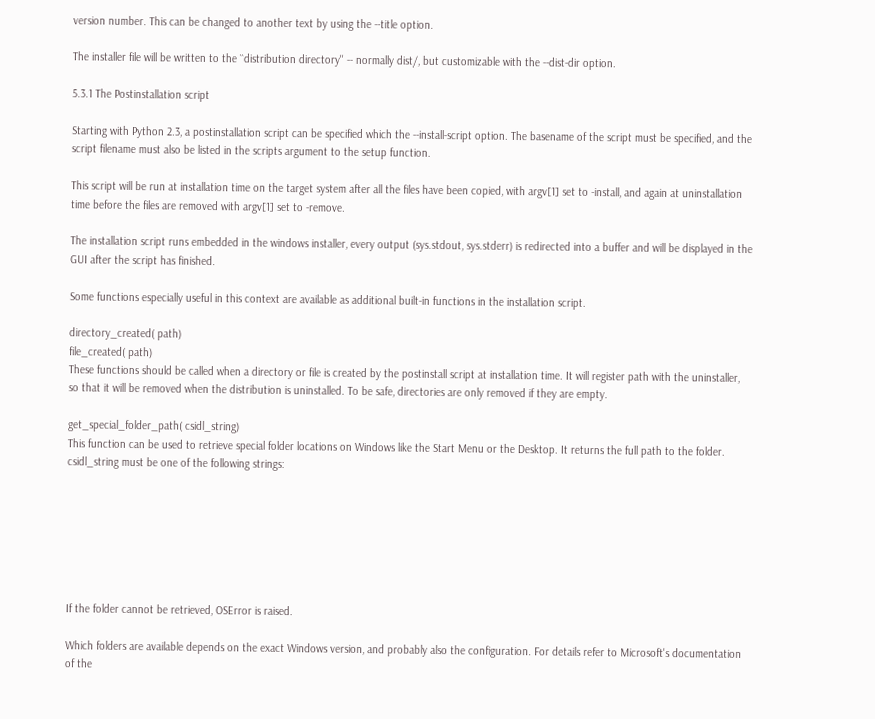version number. This can be changed to another text by using the --title option.

The installer file will be written to the ``distribution directory'' -- normally dist/, but customizable with the --dist-dir option.

5.3.1 The Postinstallation script

Starting with Python 2.3, a postinstallation script can be specified which the --install-script option. The basename of the script must be specified, and the script filename must also be listed in the scripts argument to the setup function.

This script will be run at installation time on the target system after all the files have been copied, with argv[1] set to -install, and again at uninstallation time before the files are removed with argv[1] set to -remove.

The installation script runs embedded in the windows installer, every output (sys.stdout, sys.stderr) is redirected into a buffer and will be displayed in the GUI after the script has finished.

Some functions especially useful in this context are available as additional built-in functions in the installation script.

directory_created( path)
file_created( path)
These functions should be called when a directory or file is created by the postinstall script at installation time. It will register path with the uninstaller, so that it will be removed when the distribution is uninstalled. To be safe, directories are only removed if they are empty.

get_special_folder_path( csidl_string)
This function can be used to retrieve special folder locations on Windows like the Start Menu or the Desktop. It returns the full path to the folder. csidl_string must be one of the following strings:







If the folder cannot be retrieved, OSError is raised.

Which folders are available depends on the exact Windows version, and probably also the configuration. For details refer to Microsoft's documentation of the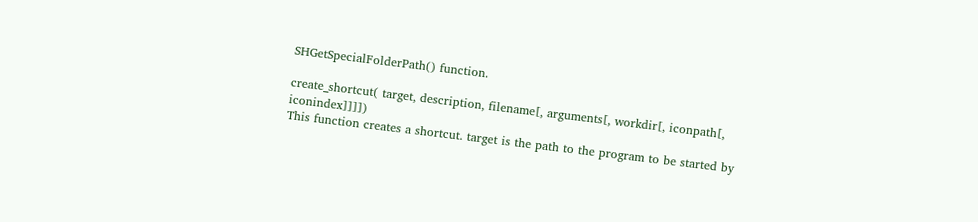SHGetSpecialFolderPath() function.

create_shortcut( target, description, filename[, arguments[, workdir[, iconpath[, iconindex]]]])
This function creates a shortcut. target is the path to the program to be started by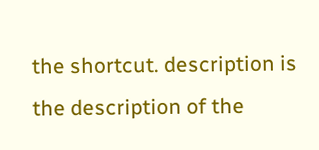the shortcut. description is the description of the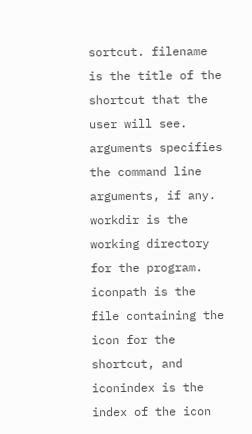sortcut. filename is the title of the shortcut that the user will see. arguments specifies the command line arguments, if any. workdir is the working directory for the program. iconpath is the file containing the icon for the shortcut, and iconindex is the index of the icon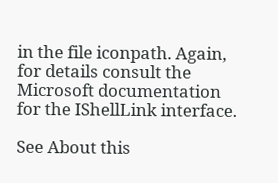in the file iconpath. Again, for details consult the Microsoft documentation for the IShellLink interface.

See About this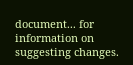document... for information on suggesting changes.